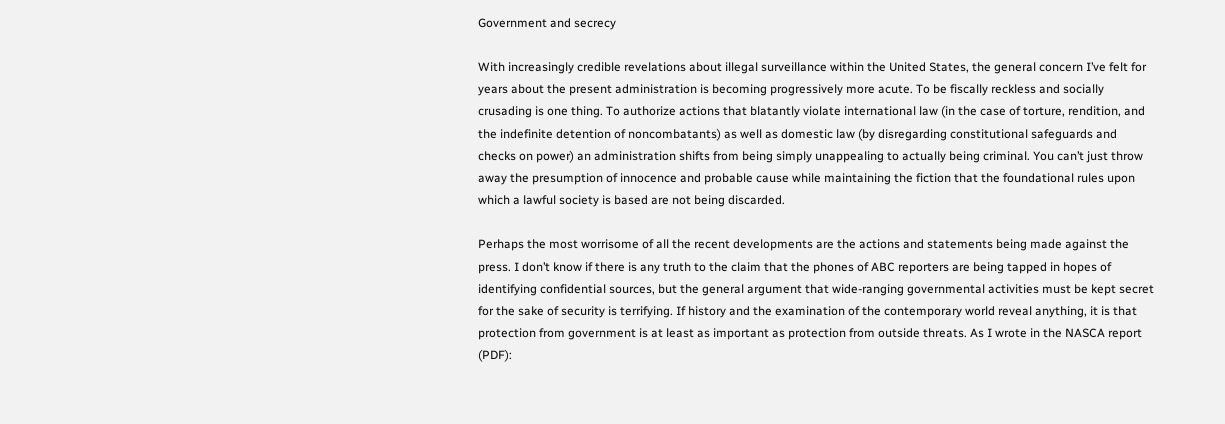Government and secrecy

With increasingly credible revelations about illegal surveillance within the United States, the general concern I’ve felt for years about the present administration is becoming progressively more acute. To be fiscally reckless and socially crusading is one thing. To authorize actions that blatantly violate international law (in the case of torture, rendition, and the indefinite detention of noncombatants) as well as domestic law (by disregarding constitutional safeguards and checks on power) an administration shifts from being simply unappealing to actually being criminal. You can’t just throw away the presumption of innocence and probable cause while maintaining the fiction that the foundational rules upon which a lawful society is based are not being discarded.

Perhaps the most worrisome of all the recent developments are the actions and statements being made against the press. I don’t know if there is any truth to the claim that the phones of ABC reporters are being tapped in hopes of identifying confidential sources, but the general argument that wide-ranging governmental activities must be kept secret for the sake of security is terrifying. If history and the examination of the contemporary world reveal anything, it is that protection from government is at least as important as protection from outside threats. As I wrote in the NASCA report (PDF):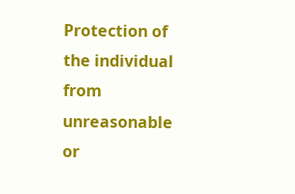Protection of the individual from unreasonable or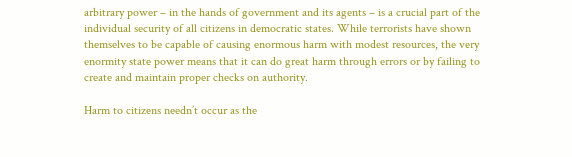arbitrary power – in the hands of government and its agents – is a crucial part of the individual security of all citizens in democratic states. While terrorists have shown themselves to be capable of causing enormous harm with modest resources, the very enormity state power means that it can do great harm through errors or by failing to create and maintain proper checks on authority.

Harm to citizens needn’t occur as the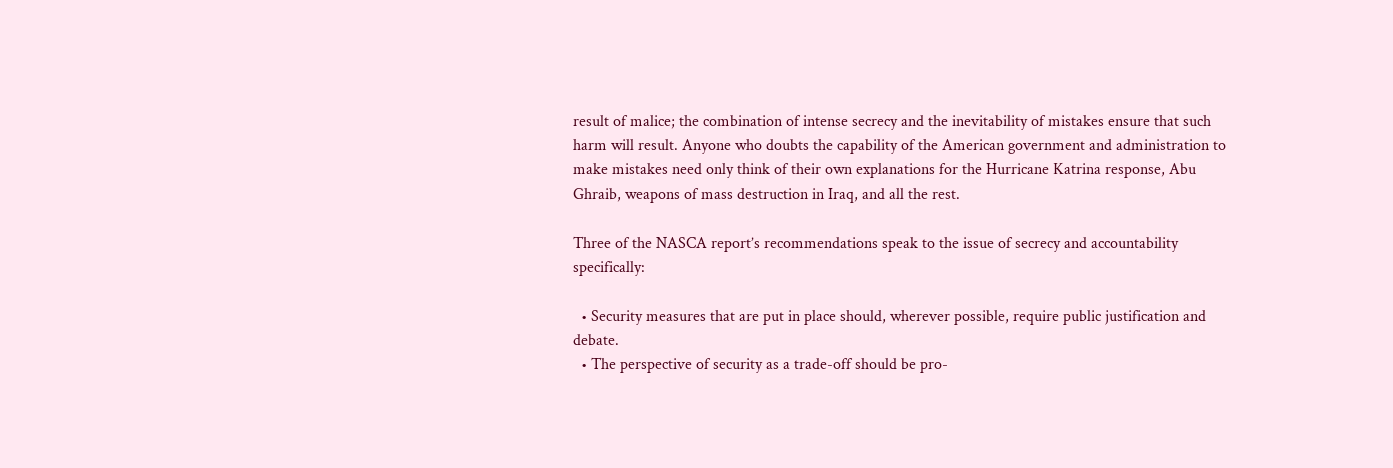result of malice; the combination of intense secrecy and the inevitability of mistakes ensure that such harm will result. Anyone who doubts the capability of the American government and administration to make mistakes need only think of their own explanations for the Hurricane Katrina response, Abu Ghraib, weapons of mass destruction in Iraq, and all the rest.

Three of the NASCA report’s recommendations speak to the issue of secrecy and accountability specifically:

  • Security measures that are put in place should, wherever possible, require public justification and debate.
  • The perspective of security as a trade-off should be pro-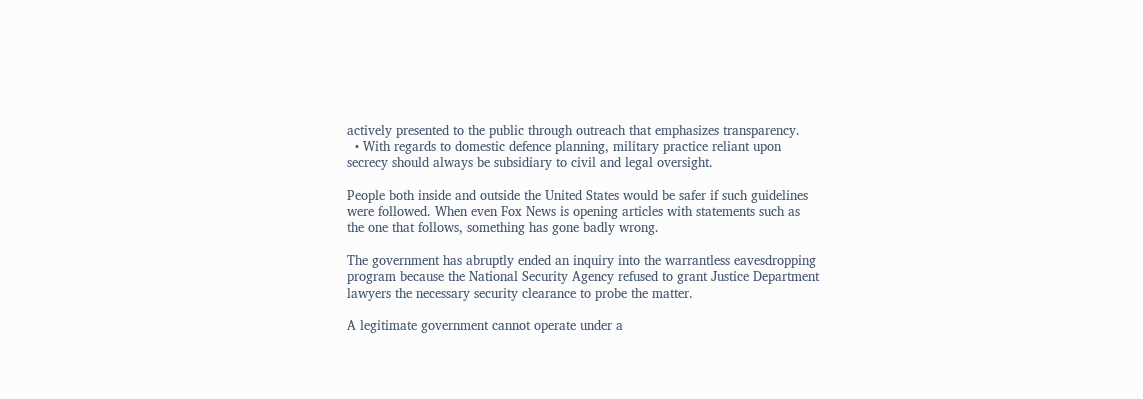actively presented to the public through outreach that emphasizes transparency.
  • With regards to domestic defence planning, military practice reliant upon secrecy should always be subsidiary to civil and legal oversight.

People both inside and outside the United States would be safer if such guidelines were followed. When even Fox News is opening articles with statements such as the one that follows, something has gone badly wrong.

The government has abruptly ended an inquiry into the warrantless eavesdropping program because the National Security Agency refused to grant Justice Department lawyers the necessary security clearance to probe the matter.

A legitimate government cannot operate under a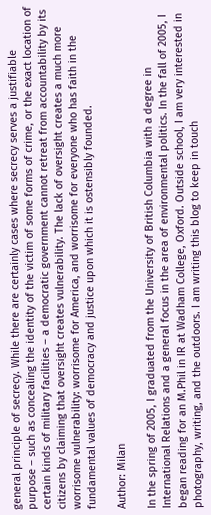general principle of secrecy. While there are certainly cases where secrecy serves a justifiable purpose – such as concealing the identity of the victim of some forms of crime, or the exact location of certain kinds of military facilities – a democratic government cannot retreat from accountability by its citizens by claiming that oversight creates vulnerability. The lack of oversight creates a much more worrisome vulnerability: worrisome for America, and worrisome for everyone who has faith in the fundamental values of democracy and justice upon which it is ostensibly founded.

Author: Milan

In the spring of 2005, I graduated from the University of British Columbia with a degree in International Relations and a general focus in the area of environmental politics. In the fall of 2005, I began reading for an M.Phil in IR at Wadham College, Oxford. Outside school, I am very interested in photography, writing, and the outdoors. I am writing this blog to keep in touch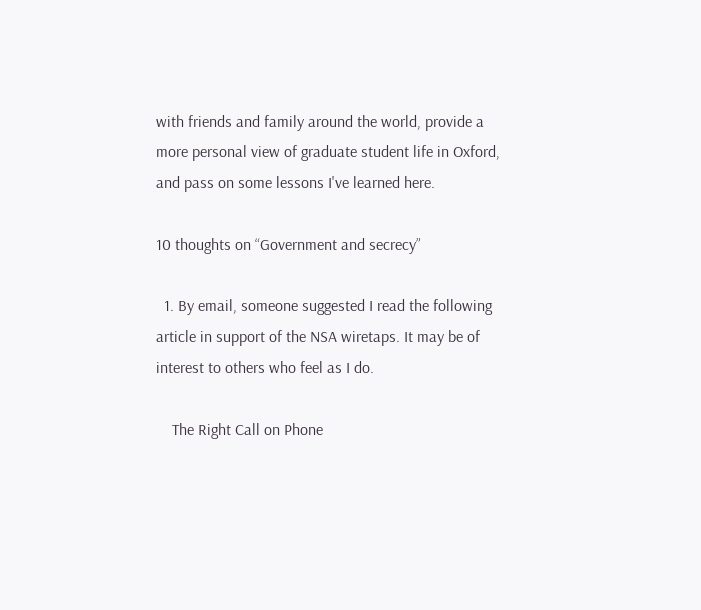with friends and family around the world, provide a more personal view of graduate student life in Oxford, and pass on some lessons I've learned here.

10 thoughts on “Government and secrecy”

  1. By email, someone suggested I read the following article in support of the NSA wiretaps. It may be of interest to others who feel as I do.

    The Right Call on Phone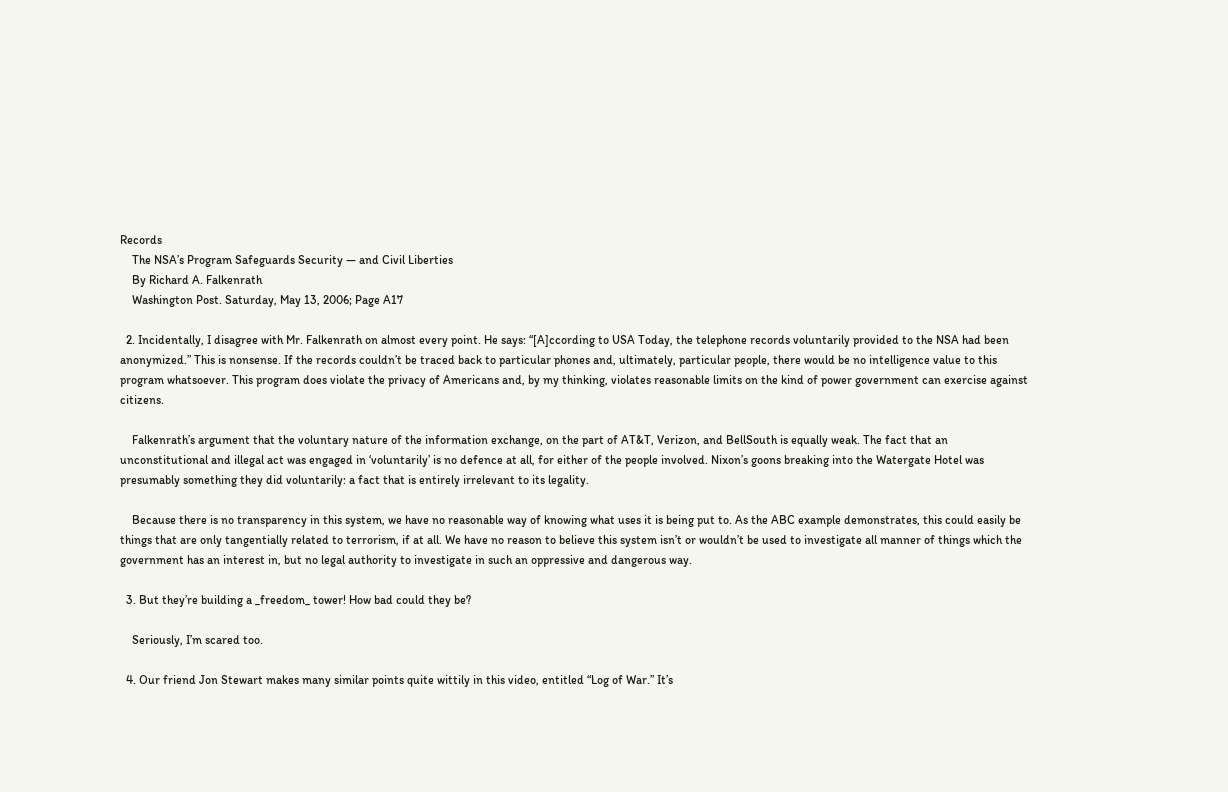Records
    The NSA’s Program Safeguards Security — and Civil Liberties
    By Richard A. Falkenrath
    Washington Post. Saturday, May 13, 2006; Page A17

  2. Incidentally, I disagree with Mr. Falkenrath on almost every point. He says: “[A]ccording to USA Today, the telephone records voluntarily provided to the NSA had been anonymized.” This is nonsense. If the records couldn’t be traced back to particular phones and, ultimately, particular people, there would be no intelligence value to this program whatsoever. This program does violate the privacy of Americans and, by my thinking, violates reasonable limits on the kind of power government can exercise against citizens.

    Falkenrath’s argument that the voluntary nature of the information exchange, on the part of AT&T, Verizon, and BellSouth is equally weak. The fact that an unconstitutional and illegal act was engaged in ‘voluntarily’ is no defence at all, for either of the people involved. Nixon’s goons breaking into the Watergate Hotel was presumably something they did voluntarily: a fact that is entirely irrelevant to its legality.

    Because there is no transparency in this system, we have no reasonable way of knowing what uses it is being put to. As the ABC example demonstrates, this could easily be things that are only tangentially related to terrorism, if at all. We have no reason to believe this system isn’t or wouldn’t be used to investigate all manner of things which the government has an interest in, but no legal authority to investigate in such an oppressive and dangerous way.

  3. But they’re building a _freedom_ tower! How bad could they be?

    Seriously, I’m scared too.

  4. Our friend Jon Stewart makes many similar points quite wittily in this video, entitled “Log of War.” It’s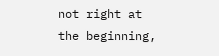not right at the beginning,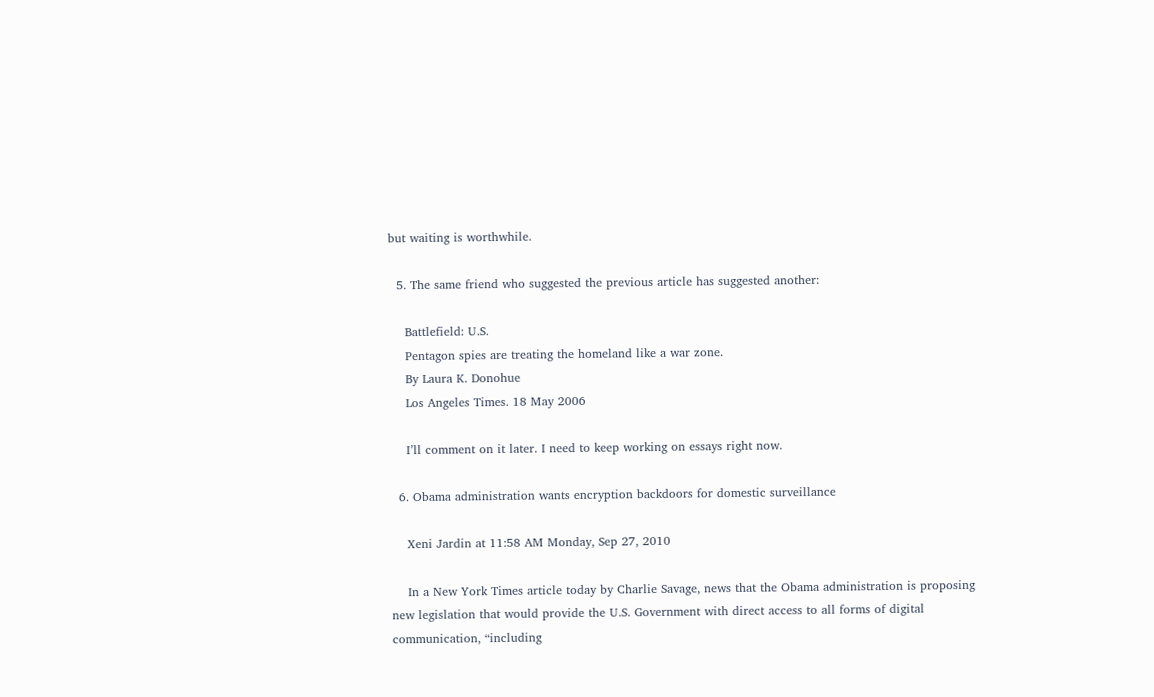but waiting is worthwhile.

  5. The same friend who suggested the previous article has suggested another:

    Battlefield: U.S.
    Pentagon spies are treating the homeland like a war zone.
    By Laura K. Donohue
    Los Angeles Times. 18 May 2006

    I’ll comment on it later. I need to keep working on essays right now.

  6. Obama administration wants encryption backdoors for domestic surveillance

    Xeni Jardin at 11:58 AM Monday, Sep 27, 2010

    In a New York Times article today by Charlie Savage, news that the Obama administration is proposing new legislation that would provide the U.S. Government with direct access to all forms of digital communication, “including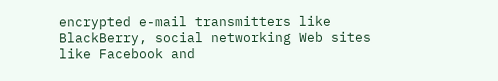encrypted e-mail transmitters like BlackBerry, social networking Web sites like Facebook and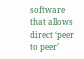software that allows direct ‘peer to peer’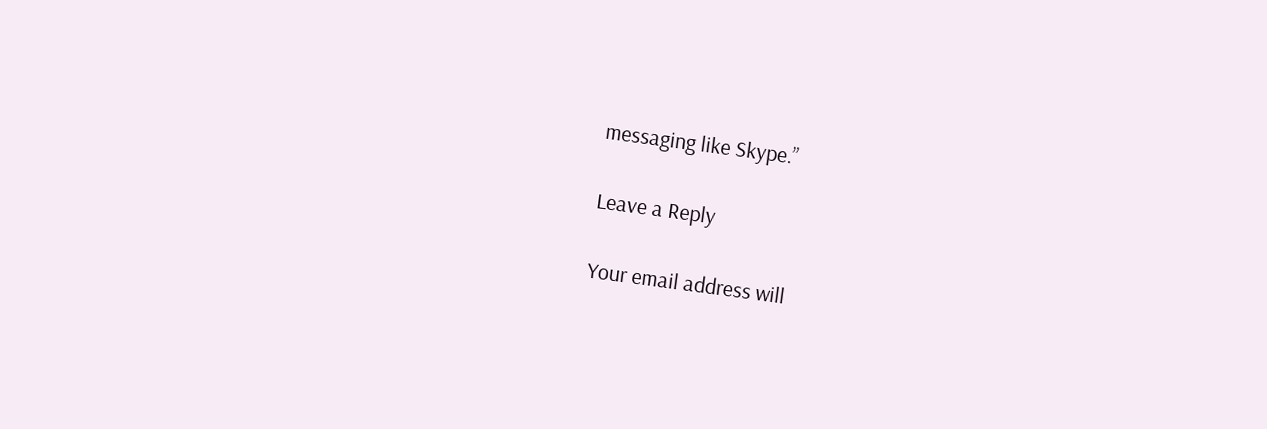messaging like Skype.”

Leave a Reply

Your email address will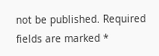not be published. Required fields are marked *